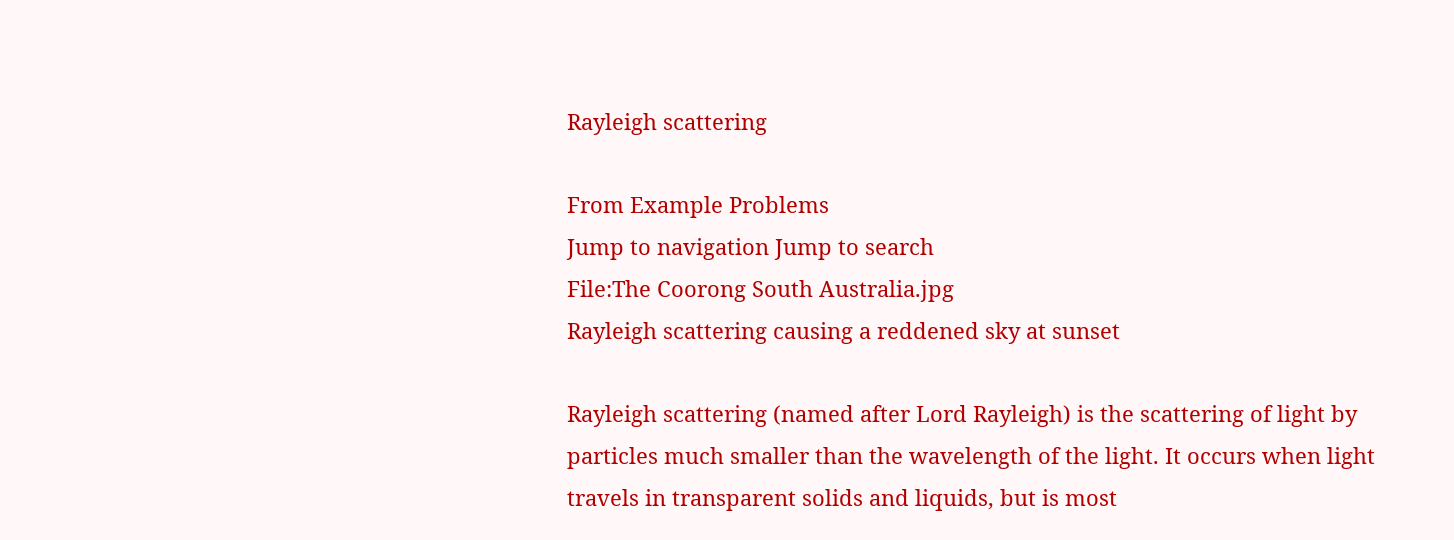Rayleigh scattering

From Example Problems
Jump to navigation Jump to search
File:The Coorong South Australia.jpg
Rayleigh scattering causing a reddened sky at sunset

Rayleigh scattering (named after Lord Rayleigh) is the scattering of light by particles much smaller than the wavelength of the light. It occurs when light travels in transparent solids and liquids, but is most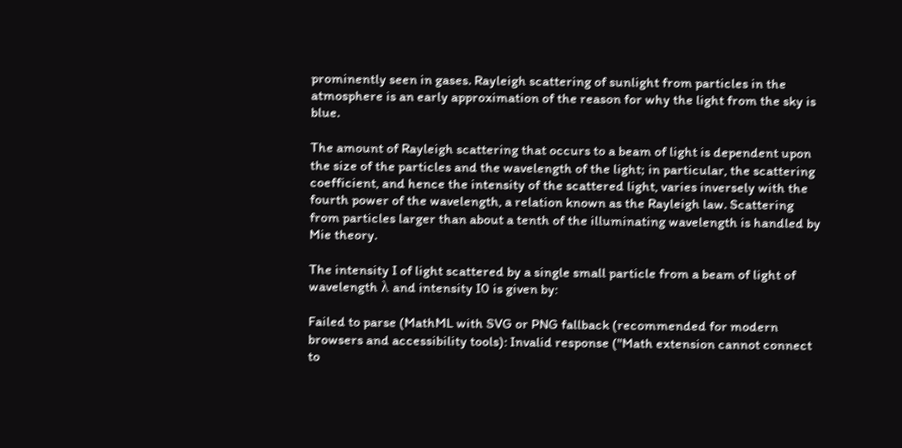prominently seen in gases. Rayleigh scattering of sunlight from particles in the atmosphere is an early approximation of the reason for why the light from the sky is blue.

The amount of Rayleigh scattering that occurs to a beam of light is dependent upon the size of the particles and the wavelength of the light; in particular, the scattering coefficient, and hence the intensity of the scattered light, varies inversely with the fourth power of the wavelength, a relation known as the Rayleigh law. Scattering from particles larger than about a tenth of the illuminating wavelength is handled by Mie theory.

The intensity I of light scattered by a single small particle from a beam of light of wavelength λ and intensity I0 is given by:

Failed to parse (MathML with SVG or PNG fallback (recommended for modern browsers and accessibility tools): Invalid response ("Math extension cannot connect to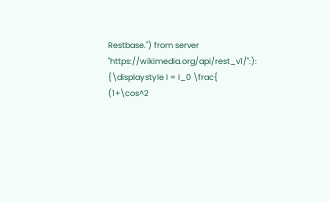Restbase.") from server "https://wikimedia.org/api/rest_v1/":): {\displaystyle I = I_0 \frac{ (1+\cos^2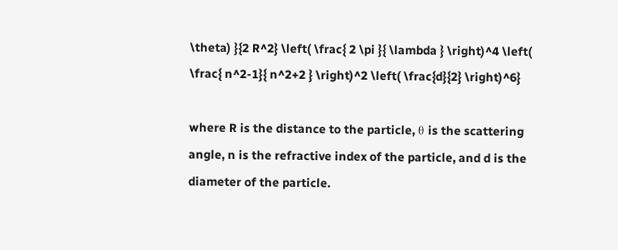\theta) }{2 R^2} \left( \frac{ 2 \pi }{ \lambda } \right)^4 \left( \frac{ n^2-1}{ n^2+2 } \right)^2 \left( \frac{d}{2} \right)^6}

where R is the distance to the particle, θ is the scattering angle, n is the refractive index of the particle, and d is the diameter of the particle.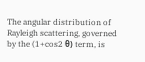The angular distribution of Rayleigh scattering, governed by the (1+cos2 θ) term, is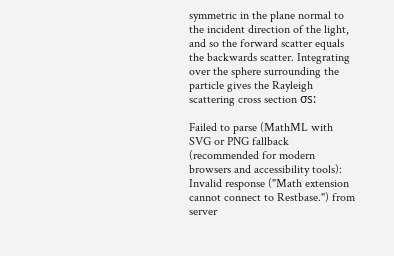symmetric in the plane normal to the incident direction of the light, and so the forward scatter equals the backwards scatter. Integrating over the sphere surrounding the particle gives the Rayleigh scattering cross section σs:

Failed to parse (MathML with SVG or PNG fallback (recommended for modern browsers and accessibility tools): Invalid response ("Math extension cannot connect to Restbase.") from server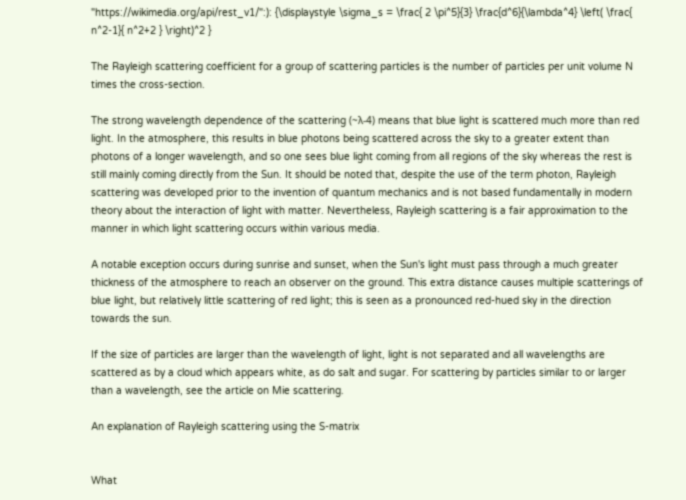"https://wikimedia.org/api/rest_v1/":): {\displaystyle \sigma_s = \frac{ 2 \pi^5}{3} \frac{d^6}{\lambda^4} \left( \frac{ n^2-1}{ n^2+2 } \right)^2 }

The Rayleigh scattering coefficient for a group of scattering particles is the number of particles per unit volume N times the cross-section.

The strong wavelength dependence of the scattering (~λ-4) means that blue light is scattered much more than red light. In the atmosphere, this results in blue photons being scattered across the sky to a greater extent than photons of a longer wavelength, and so one sees blue light coming from all regions of the sky whereas the rest is still mainly coming directly from the Sun. It should be noted that, despite the use of the term photon, Rayleigh scattering was developed prior to the invention of quantum mechanics and is not based fundamentally in modern theory about the interaction of light with matter. Nevertheless, Rayleigh scattering is a fair approximation to the manner in which light scattering occurs within various media.

A notable exception occurs during sunrise and sunset, when the Sun's light must pass through a much greater thickness of the atmosphere to reach an observer on the ground. This extra distance causes multiple scatterings of blue light, but relatively little scattering of red light; this is seen as a pronounced red-hued sky in the direction towards the sun.

If the size of particles are larger than the wavelength of light, light is not separated and all wavelengths are scattered as by a cloud which appears white, as do salt and sugar. For scattering by particles similar to or larger than a wavelength, see the article on Mie scattering.

An explanation of Rayleigh scattering using the S-matrix


What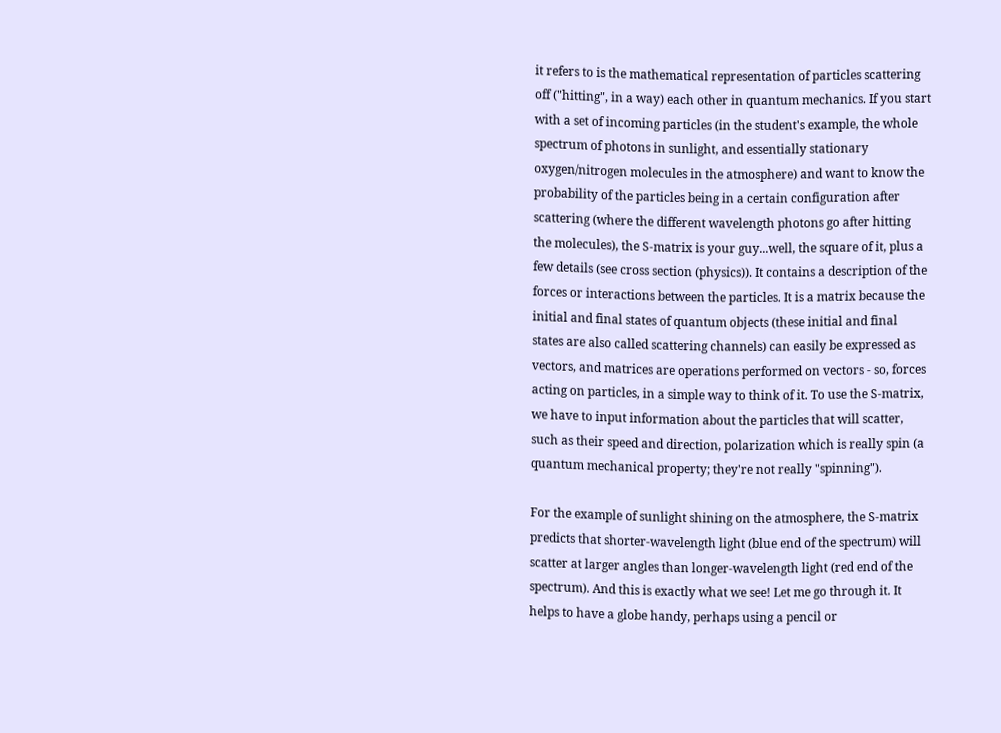it refers to is the mathematical representation of particles scattering off ("hitting", in a way) each other in quantum mechanics. If you start with a set of incoming particles (in the student's example, the whole spectrum of photons in sunlight, and essentially stationary oxygen/nitrogen molecules in the atmosphere) and want to know the probability of the particles being in a certain configuration after scattering (where the different wavelength photons go after hitting the molecules), the S-matrix is your guy...well, the square of it, plus a few details (see cross section (physics)). It contains a description of the forces or interactions between the particles. It is a matrix because the initial and final states of quantum objects (these initial and final states are also called scattering channels) can easily be expressed as vectors, and matrices are operations performed on vectors - so, forces acting on particles, in a simple way to think of it. To use the S-matrix, we have to input information about the particles that will scatter, such as their speed and direction, polarization which is really spin (a quantum mechanical property; they're not really "spinning").

For the example of sunlight shining on the atmosphere, the S-matrix predicts that shorter-wavelength light (blue end of the spectrum) will scatter at larger angles than longer-wavelength light (red end of the spectrum). And this is exactly what we see! Let me go through it. It helps to have a globe handy, perhaps using a pencil or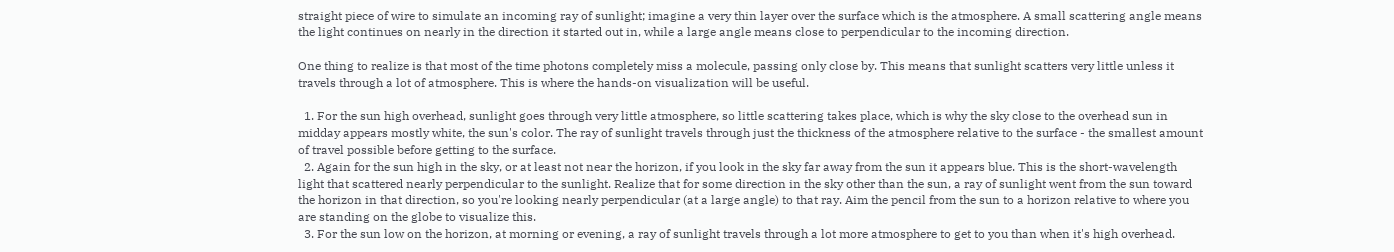straight piece of wire to simulate an incoming ray of sunlight; imagine a very thin layer over the surface which is the atmosphere. A small scattering angle means the light continues on nearly in the direction it started out in, while a large angle means close to perpendicular to the incoming direction.

One thing to realize is that most of the time photons completely miss a molecule, passing only close by. This means that sunlight scatters very little unless it travels through a lot of atmosphere. This is where the hands-on visualization will be useful.

  1. For the sun high overhead, sunlight goes through very little atmosphere, so little scattering takes place, which is why the sky close to the overhead sun in midday appears mostly white, the sun's color. The ray of sunlight travels through just the thickness of the atmosphere relative to the surface - the smallest amount of travel possible before getting to the surface.
  2. Again for the sun high in the sky, or at least not near the horizon, if you look in the sky far away from the sun it appears blue. This is the short-wavelength light that scattered nearly perpendicular to the sunlight. Realize that for some direction in the sky other than the sun, a ray of sunlight went from the sun toward the horizon in that direction, so you're looking nearly perpendicular (at a large angle) to that ray. Aim the pencil from the sun to a horizon relative to where you are standing on the globe to visualize this.
  3. For the sun low on the horizon, at morning or evening, a ray of sunlight travels through a lot more atmosphere to get to you than when it's high overhead.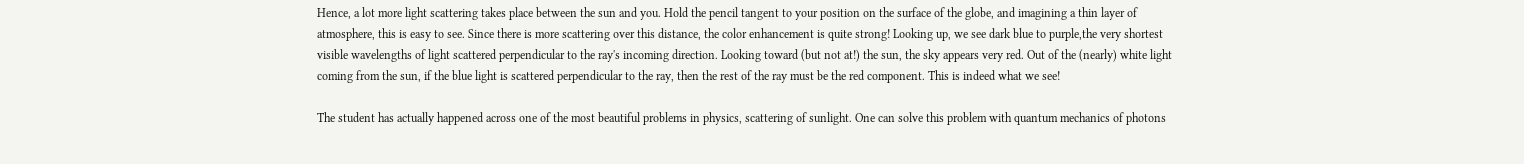Hence, a lot more light scattering takes place between the sun and you. Hold the pencil tangent to your position on the surface of the globe, and imagining a thin layer of atmosphere, this is easy to see. Since there is more scattering over this distance, the color enhancement is quite strong! Looking up, we see dark blue to purple,the very shortest visible wavelengths of light scattered perpendicular to the ray's incoming direction. Looking toward (but not at!) the sun, the sky appears very red. Out of the (nearly) white light coming from the sun, if the blue light is scattered perpendicular to the ray, then the rest of the ray must be the red component. This is indeed what we see!

The student has actually happened across one of the most beautiful problems in physics, scattering of sunlight. One can solve this problem with quantum mechanics of photons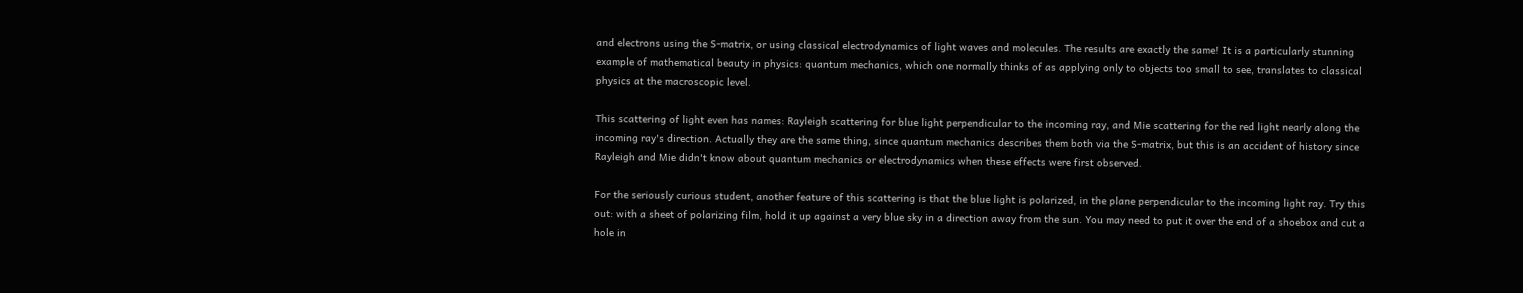and electrons using the S-matrix, or using classical electrodynamics of light waves and molecules. The results are exactly the same! It is a particularly stunning example of mathematical beauty in physics: quantum mechanics, which one normally thinks of as applying only to objects too small to see, translates to classical physics at the macroscopic level.

This scattering of light even has names: Rayleigh scattering for blue light perpendicular to the incoming ray, and Mie scattering for the red light nearly along the incoming ray's direction. Actually they are the same thing, since quantum mechanics describes them both via the S-matrix, but this is an accident of history since Rayleigh and Mie didn't know about quantum mechanics or electrodynamics when these effects were first observed.

For the seriously curious student, another feature of this scattering is that the blue light is polarized, in the plane perpendicular to the incoming light ray. Try this out: with a sheet of polarizing film, hold it up against a very blue sky in a direction away from the sun. You may need to put it over the end of a shoebox and cut a hole in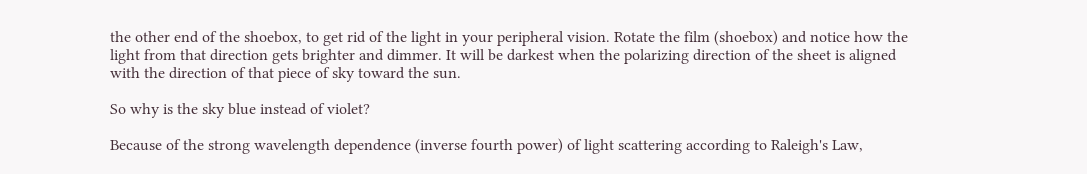the other end of the shoebox, to get rid of the light in your peripheral vision. Rotate the film (shoebox) and notice how the light from that direction gets brighter and dimmer. It will be darkest when the polarizing direction of the sheet is aligned with the direction of that piece of sky toward the sun.

So why is the sky blue instead of violet?

Because of the strong wavelength dependence (inverse fourth power) of light scattering according to Raleigh's Law,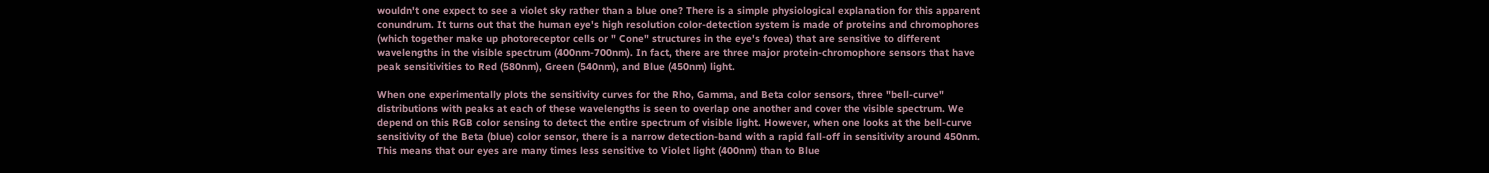wouldn't one expect to see a violet sky rather than a blue one? There is a simple physiological explanation for this apparent conundrum. It turns out that the human eye's high resolution color-detection system is made of proteins and chromophores (which together make up photoreceptor cells or " Cone" structures in the eye's fovea) that are sensitive to different wavelengths in the visible spectrum (400nm-700nm). In fact, there are three major protein-chromophore sensors that have peak sensitivities to Red (580nm), Green (540nm), and Blue (450nm) light.

When one experimentally plots the sensitivity curves for the Rho, Gamma, and Beta color sensors, three "bell-curve" distributions with peaks at each of these wavelengths is seen to overlap one another and cover the visible spectrum. We depend on this RGB color sensing to detect the entire spectrum of visible light. However, when one looks at the bell-curve sensitivity of the Beta (blue) color sensor, there is a narrow detection-band with a rapid fall-off in sensitivity around 450nm. This means that our eyes are many times less sensitive to Violet light (400nm) than to Blue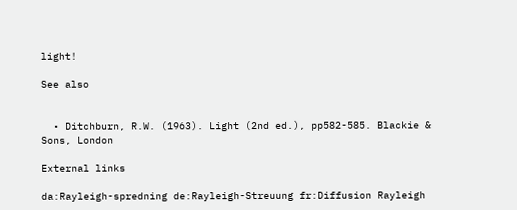light!

See also


  • Ditchburn, R.W. (1963). Light (2nd ed.), pp582-585. Blackie & Sons, London

External links

da:Rayleigh-spredning de:Rayleigh-Streuung fr:Diffusion Rayleigh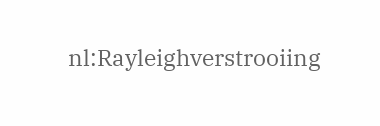nl:Rayleighverstrooiing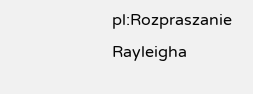pl:Rozpraszanie Rayleigha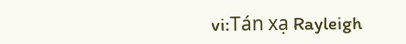vi:Tán xạ Rayleigh